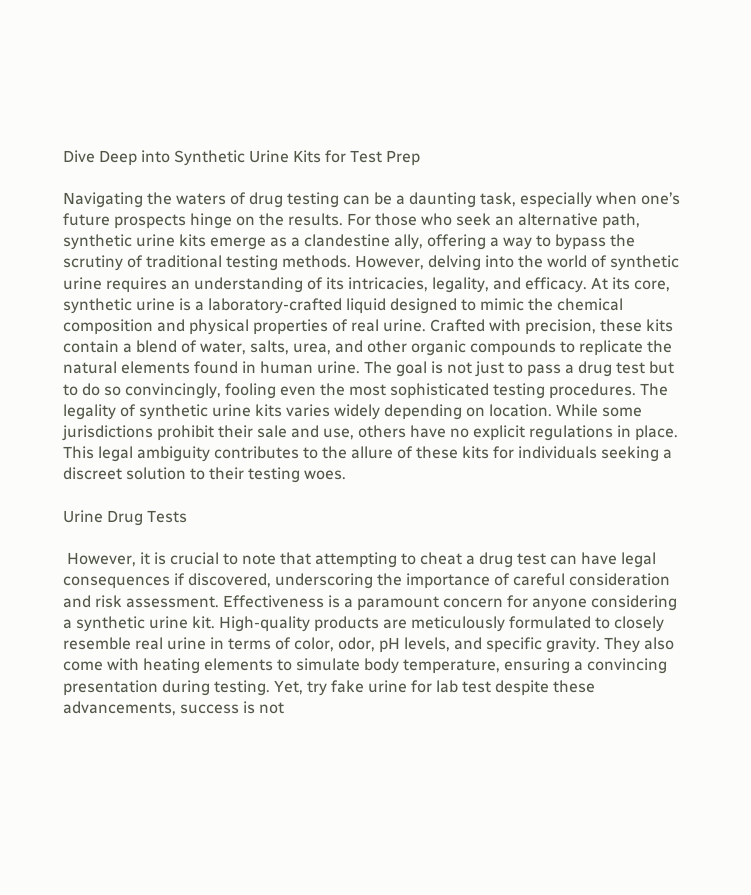Dive Deep into Synthetic Urine Kits for Test Prep

Navigating the waters of drug testing can be a daunting task, especially when one’s future prospects hinge on the results. For those who seek an alternative path, synthetic urine kits emerge as a clandestine ally, offering a way to bypass the scrutiny of traditional testing methods. However, delving into the world of synthetic urine requires an understanding of its intricacies, legality, and efficacy. At its core, synthetic urine is a laboratory-crafted liquid designed to mimic the chemical composition and physical properties of real urine. Crafted with precision, these kits contain a blend of water, salts, urea, and other organic compounds to replicate the natural elements found in human urine. The goal is not just to pass a drug test but to do so convincingly, fooling even the most sophisticated testing procedures. The legality of synthetic urine kits varies widely depending on location. While some jurisdictions prohibit their sale and use, others have no explicit regulations in place. This legal ambiguity contributes to the allure of these kits for individuals seeking a discreet solution to their testing woes.

Urine Drug Tests

 However, it is crucial to note that attempting to cheat a drug test can have legal consequences if discovered, underscoring the importance of careful consideration and risk assessment. Effectiveness is a paramount concern for anyone considering a synthetic urine kit. High-quality products are meticulously formulated to closely resemble real urine in terms of color, odor, pH levels, and specific gravity. They also come with heating elements to simulate body temperature, ensuring a convincing presentation during testing. Yet, try fake urine for lab test despite these advancements, success is not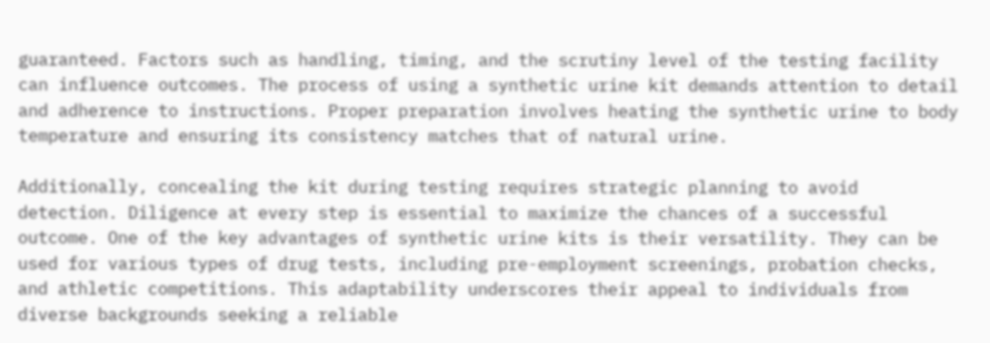guaranteed. Factors such as handling, timing, and the scrutiny level of the testing facility can influence outcomes. The process of using a synthetic urine kit demands attention to detail and adherence to instructions. Proper preparation involves heating the synthetic urine to body temperature and ensuring its consistency matches that of natural urine.

Additionally, concealing the kit during testing requires strategic planning to avoid detection. Diligence at every step is essential to maximize the chances of a successful outcome. One of the key advantages of synthetic urine kits is their versatility. They can be used for various types of drug tests, including pre-employment screenings, probation checks, and athletic competitions. This adaptability underscores their appeal to individuals from diverse backgrounds seeking a reliable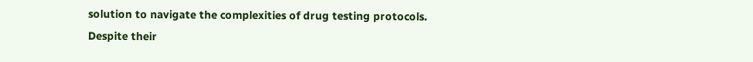solution to navigate the complexities of drug testing protocols. Despite their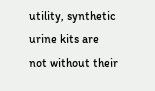utility, synthetic urine kits are not without their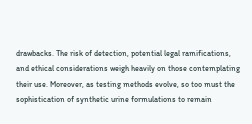drawbacks. The risk of detection, potential legal ramifications, and ethical considerations weigh heavily on those contemplating their use. Moreover, as testing methods evolve, so too must the sophistication of synthetic urine formulations to remain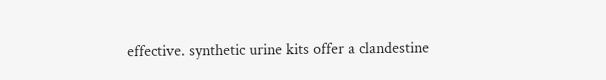effective. synthetic urine kits offer a clandestine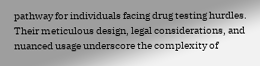pathway for individuals facing drug testing hurdles. Their meticulous design, legal considerations, and nuanced usage underscore the complexity of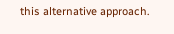this alternative approach.